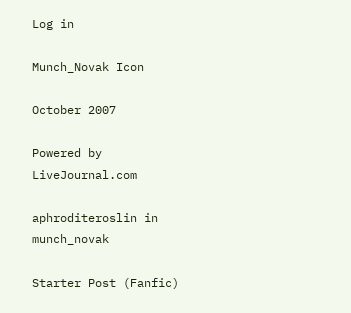Log in

Munch_Novak Icon

October 2007

Powered by LiveJournal.com

aphroditeroslin in munch_novak

Starter Post (Fanfic)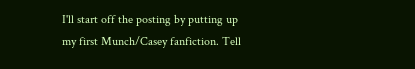I'll start off the posting by putting up my first Munch/Casey fanfiction. Tell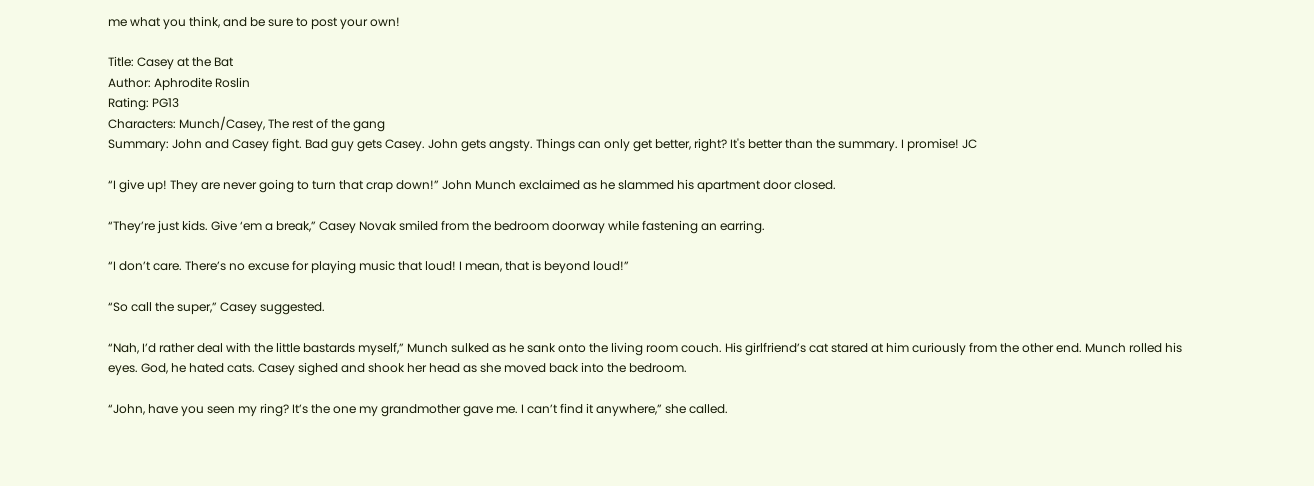me what you think, and be sure to post your own!

Title: Casey at the Bat
Author: Aphrodite Roslin
Rating: PG13
Characters: Munch/Casey, The rest of the gang
Summary: John and Casey fight. Bad guy gets Casey. John gets angsty. Things can only get better, right? It's better than the summary. I promise! JC

“I give up! They are never going to turn that crap down!” John Munch exclaimed as he slammed his apartment door closed.

“They’re just kids. Give ‘em a break,” Casey Novak smiled from the bedroom doorway while fastening an earring.

“I don’t care. There’s no excuse for playing music that loud! I mean, that is beyond loud!”

“So call the super,” Casey suggested.

“Nah, I’d rather deal with the little bastards myself,” Munch sulked as he sank onto the living room couch. His girlfriend’s cat stared at him curiously from the other end. Munch rolled his eyes. God, he hated cats. Casey sighed and shook her head as she moved back into the bedroom.

“John, have you seen my ring? It’s the one my grandmother gave me. I can’t find it anywhere,” she called.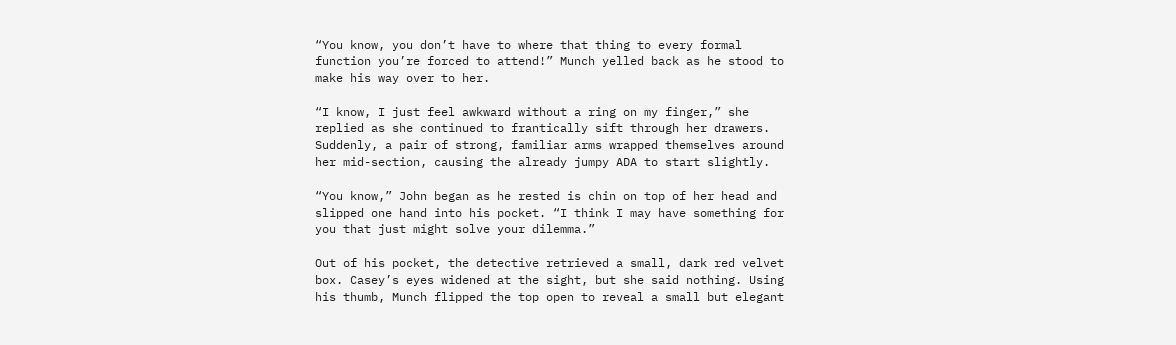“You know, you don’t have to where that thing to every formal function you’re forced to attend!” Munch yelled back as he stood to make his way over to her.

“I know, I just feel awkward without a ring on my finger,” she replied as she continued to frantically sift through her drawers. Suddenly, a pair of strong, familiar arms wrapped themselves around her mid-section, causing the already jumpy ADA to start slightly.

“You know,” John began as he rested is chin on top of her head and slipped one hand into his pocket. “I think I may have something for you that just might solve your dilemma.”

Out of his pocket, the detective retrieved a small, dark red velvet box. Casey’s eyes widened at the sight, but she said nothing. Using his thumb, Munch flipped the top open to reveal a small but elegant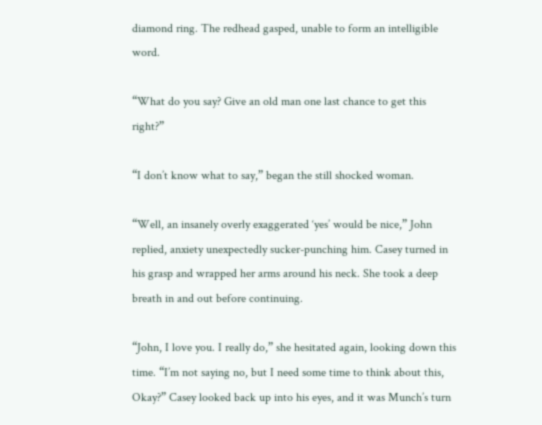diamond ring. The redhead gasped, unable to form an intelligible word.

“What do you say? Give an old man one last chance to get this right?”

“I don’t know what to say,” began the still shocked woman.

“Well, an insanely overly exaggerated ‘yes’ would be nice,” John replied, anxiety unexpectedly sucker-punching him. Casey turned in his grasp and wrapped her arms around his neck. She took a deep breath in and out before continuing.

“John, I love you. I really do,” she hesitated again, looking down this time. “I’m not saying no, but I need some time to think about this, Okay?” Casey looked back up into his eyes, and it was Munch’s turn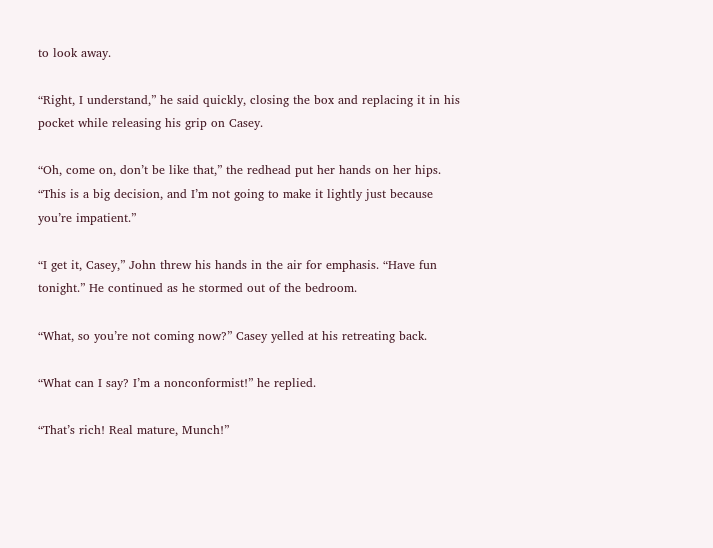to look away.

“Right, I understand,” he said quickly, closing the box and replacing it in his pocket while releasing his grip on Casey.

“Oh, come on, don’t be like that,” the redhead put her hands on her hips. “This is a big decision, and I’m not going to make it lightly just because you’re impatient.”

“I get it, Casey,” John threw his hands in the air for emphasis. “Have fun tonight.” He continued as he stormed out of the bedroom.

“What, so you’re not coming now?” Casey yelled at his retreating back.

“What can I say? I’m a nonconformist!” he replied.

“That’s rich! Real mature, Munch!”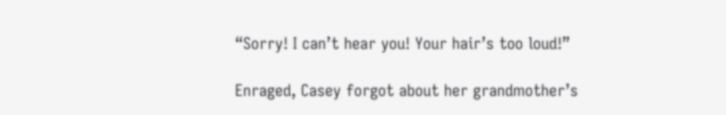“Sorry! I can’t hear you! Your hair’s too loud!”

Enraged, Casey forgot about her grandmother’s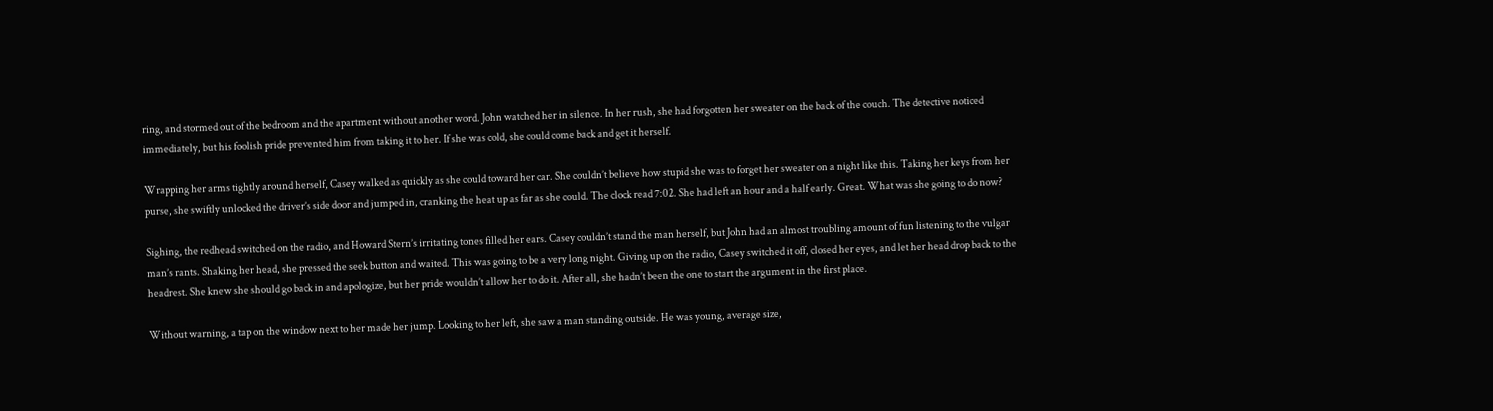ring, and stormed out of the bedroom and the apartment without another word. John watched her in silence. In her rush, she had forgotten her sweater on the back of the couch. The detective noticed immediately, but his foolish pride prevented him from taking it to her. If she was cold, she could come back and get it herself.

Wrapping her arms tightly around herself, Casey walked as quickly as she could toward her car. She couldn’t believe how stupid she was to forget her sweater on a night like this. Taking her keys from her purse, she swiftly unlocked the driver’s side door and jumped in, cranking the heat up as far as she could. The clock read 7:02. She had left an hour and a half early. Great. What was she going to do now?

Sighing, the redhead switched on the radio, and Howard Stern’s irritating tones filled her ears. Casey couldn’t stand the man herself, but John had an almost troubling amount of fun listening to the vulgar man’s rants. Shaking her head, she pressed the seek button and waited. This was going to be a very long night. Giving up on the radio, Casey switched it off, closed her eyes, and let her head drop back to the headrest. She knew she should go back in and apologize, but her pride wouldn’t allow her to do it. After all, she hadn’t been the one to start the argument in the first place.

Without warning, a tap on the window next to her made her jump. Looking to her left, she saw a man standing outside. He was young, average size,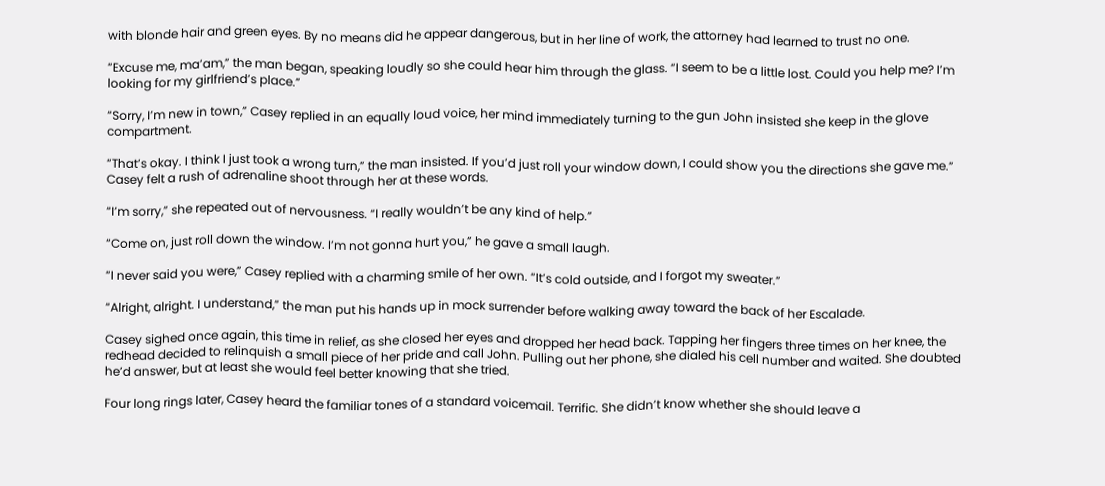with blonde hair and green eyes. By no means did he appear dangerous, but in her line of work, the attorney had learned to trust no one.

“Excuse me, ma’am,” the man began, speaking loudly so she could hear him through the glass. “I seem to be a little lost. Could you help me? I’m looking for my girlfriend’s place.”

“Sorry, I’m new in town,” Casey replied in an equally loud voice, her mind immediately turning to the gun John insisted she keep in the glove compartment.

“That’s okay. I think I just took a wrong turn,” the man insisted. If you’d just roll your window down, I could show you the directions she gave me.” Casey felt a rush of adrenaline shoot through her at these words.

“I’m sorry,” she repeated out of nervousness. “I really wouldn’t be any kind of help.”

“Come on, just roll down the window. I’m not gonna hurt you,” he gave a small laugh.

“I never said you were,” Casey replied with a charming smile of her own. “It’s cold outside, and I forgot my sweater.”

“Alright, alright. I understand,” the man put his hands up in mock surrender before walking away toward the back of her Escalade.

Casey sighed once again, this time in relief, as she closed her eyes and dropped her head back. Tapping her fingers three times on her knee, the redhead decided to relinquish a small piece of her pride and call John. Pulling out her phone, she dialed his cell number and waited. She doubted he’d answer, but at least she would feel better knowing that she tried.

Four long rings later, Casey heard the familiar tones of a standard voicemail. Terrific. She didn’t know whether she should leave a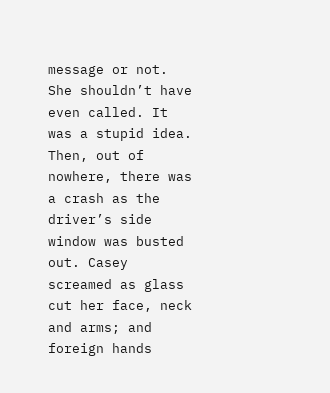message or not. She shouldn’t have even called. It was a stupid idea. Then, out of nowhere, there was a crash as the driver’s side window was busted out. Casey screamed as glass cut her face, neck and arms; and foreign hands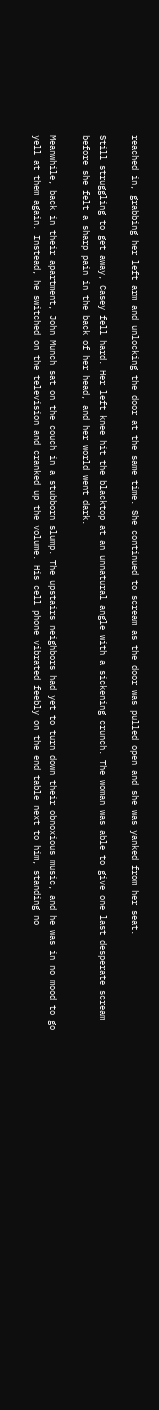reached in, grabbing her left arm and unlocking the door at the same time. She continued to scream as the door was pulled open and she was yanked from her seat.

Still struggling to get away, Casey fell hard. Her left knee hit the blacktop at an unnatural angle with a sickening crunch. The woman was able to give one last desperate scream before she felt a sharp pain in the back of her head, and her world went dark.

Meanwhile, back in their apartment, John Munch sat on the couch in a stubborn slump. The upstairs neighbors had yet to turn down their obnoxious music, and he was in no mood to go yell at them again. Instead, he switched on the television and cranked up the volume. His cell phone vibrated feebly on the end table next to him, standing no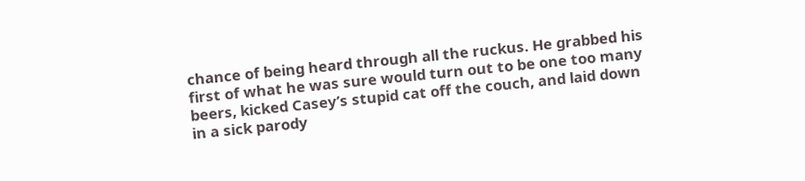chance of being heard through all the ruckus. He grabbed his first of what he was sure would turn out to be one too many beers, kicked Casey’s stupid cat off the couch, and laid down in a sick parody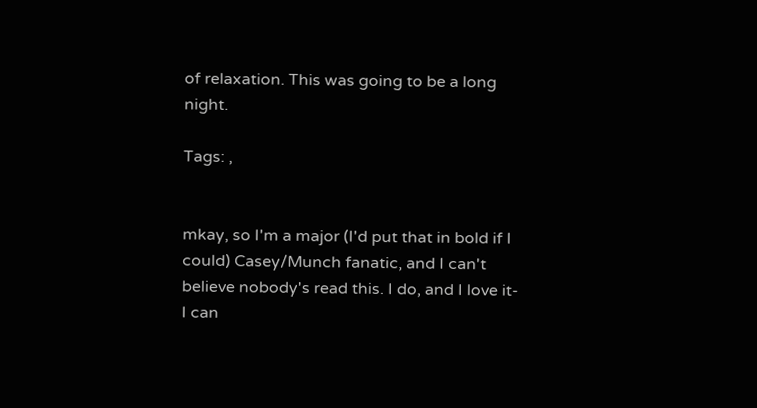of relaxation. This was going to be a long night.

Tags: ,


mkay, so I'm a major (I'd put that in bold if I could) Casey/Munch fanatic, and I can't believe nobody's read this. I do, and I love it- I can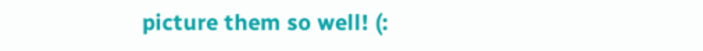picture them so well! (: